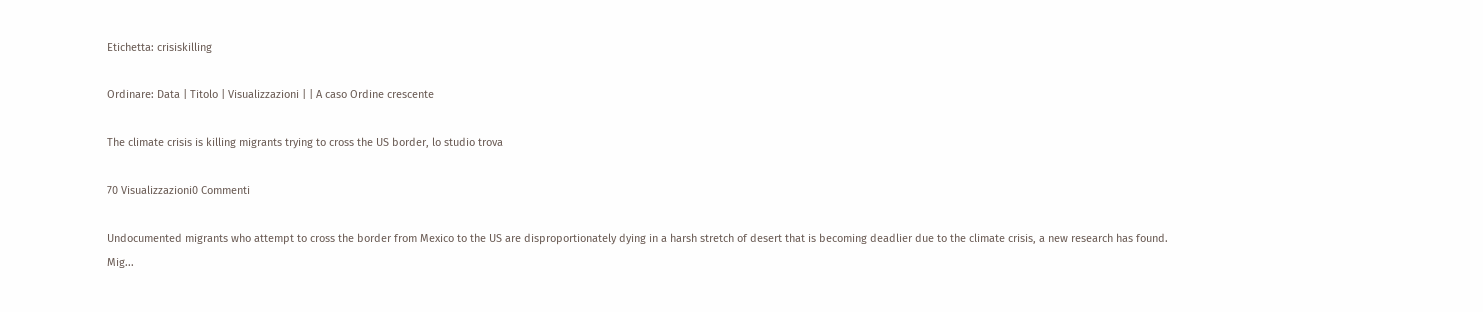Etichetta: crisiskilling

Ordinare: Data | Titolo | Visualizzazioni | | A caso Ordine crescente

The climate crisis is killing migrants trying to cross the US border, lo studio trova

70 Visualizzazioni0 Commenti

Undocumented migrants who attempt to cross the border from Mexico to the US are disproportionately dying in a harsh stretch of desert that is becoming deadlier due to the climate crisis, a new research has found. Mig...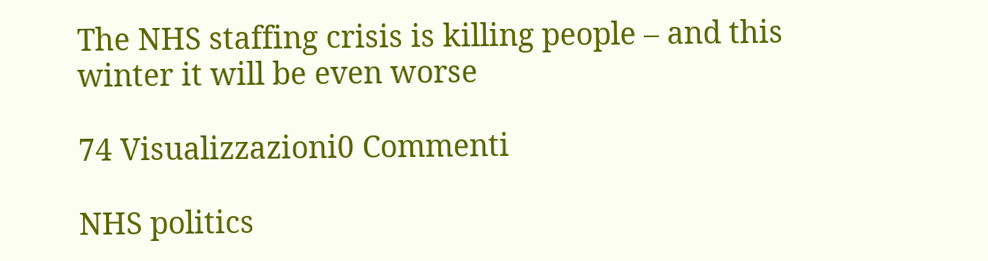The NHS staffing crisis is killing people – and this winter it will be even worse

74 Visualizzazioni0 Commenti

NHS politics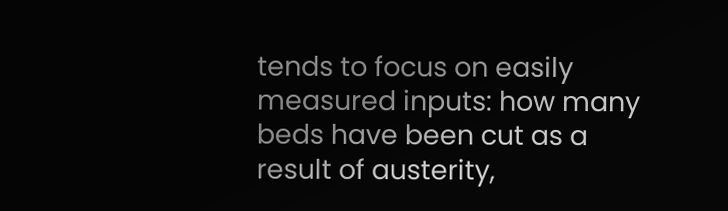tends to focus on easily measured inputs: how many beds have been cut as a result of austerity,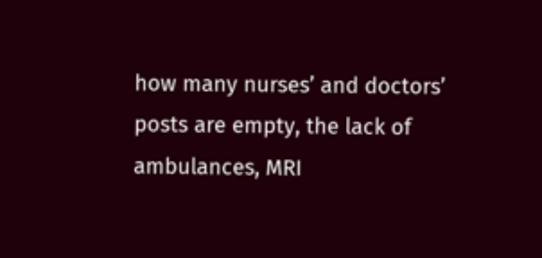how many nurses’ and doctors’ posts are empty, the lack of ambulances, MRI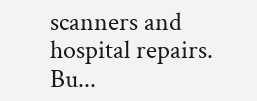scanners and hospital repairs. Bu...